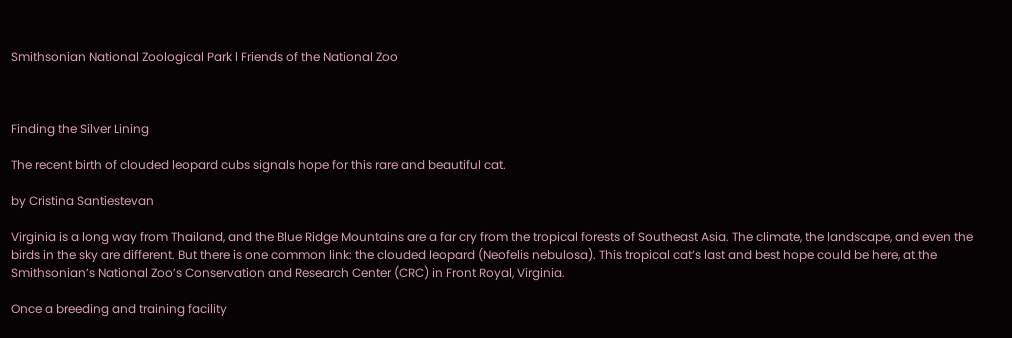Smithsonian National Zoological Park l Friends of the National Zoo



Finding the Silver Lining

The recent birth of clouded leopard cubs signals hope for this rare and beautiful cat.

by Cristina Santiestevan

Virginia is a long way from Thailand, and the Blue Ridge Mountains are a far cry from the tropical forests of Southeast Asia. The climate, the landscape, and even the birds in the sky are different. But there is one common link: the clouded leopard (Neofelis nebulosa). This tropical cat’s last and best hope could be here, at the Smithsonian’s National Zoo’s Conservation and Research Center (CRC) in Front Royal, Virginia.

Once a breeding and training facility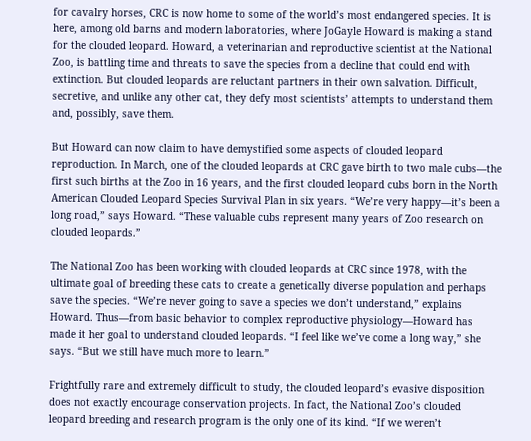for cavalry horses, CRC is now home to some of the world’s most endangered species. It is here, among old barns and modern laboratories, where JoGayle Howard is making a stand for the clouded leopard. Howard, a veterinarian and reproductive scientist at the National Zoo, is battling time and threats to save the species from a decline that could end with extinction. But clouded leopards are reluctant partners in their own salvation. Difficult, secretive, and unlike any other cat, they defy most scientists’ attempts to understand them and, possibly, save them.

But Howard can now claim to have demystified some aspects of clouded leopard reproduction. In March, one of the clouded leopards at CRC gave birth to two male cubs—the first such births at the Zoo in 16 years, and the first clouded leopard cubs born in the North American Clouded Leopard Species Survival Plan in six years. “We’re very happy—it’s been a long road,” says Howard. “These valuable cubs represent many years of Zoo research on clouded leopards.”

The National Zoo has been working with clouded leopards at CRC since 1978, with the ultimate goal of breeding these cats to create a genetically diverse population and perhaps save the species. “We’re never going to save a species we don’t understand,” explains Howard. Thus—from basic behavior to complex reproductive physiology—Howard has made it her goal to understand clouded leopards. “I feel like we’ve come a long way,” she says. “But we still have much more to learn.”

Frightfully rare and extremely difficult to study, the clouded leopard’s evasive disposition does not exactly encourage conservation projects. In fact, the National Zoo’s clouded leopard breeding and research program is the only one of its kind. “If we weren’t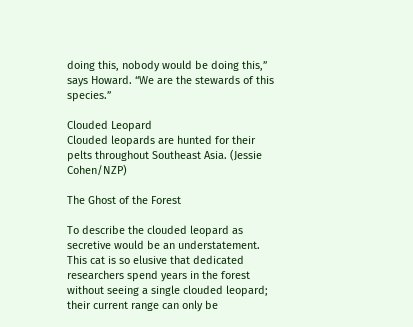doing this, nobody would be doing this,” says Howard. “We are the stewards of this species.”

Clouded Leopard
Clouded leopards are hunted for their pelts throughout Southeast Asia. (Jessie Cohen/NZP)

The Ghost of the Forest

To describe the clouded leopard as secretive would be an understatement. This cat is so elusive that dedicated researchers spend years in the forest without seeing a single clouded leopard; their current range can only be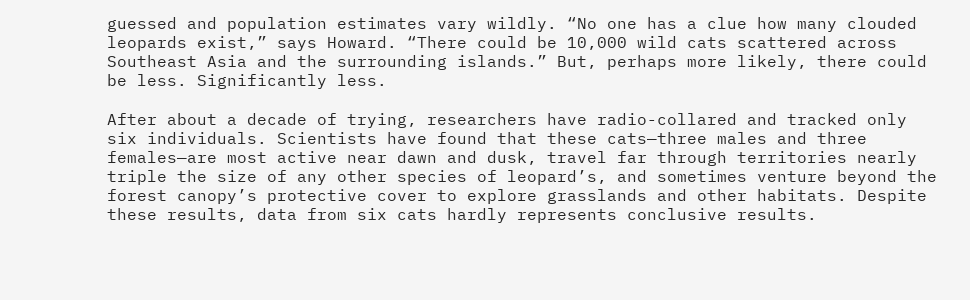guessed and population estimates vary wildly. “No one has a clue how many clouded leopards exist,” says Howard. “There could be 10,000 wild cats scattered across Southeast Asia and the surrounding islands.” But, perhaps more likely, there could be less. Significantly less.

After about a decade of trying, researchers have radio-collared and tracked only six individuals. Scientists have found that these cats—three males and three females—are most active near dawn and dusk, travel far through territories nearly triple the size of any other species of leopard’s, and sometimes venture beyond the forest canopy’s protective cover to explore grasslands and other habitats. Despite these results, data from six cats hardly represents conclusive results.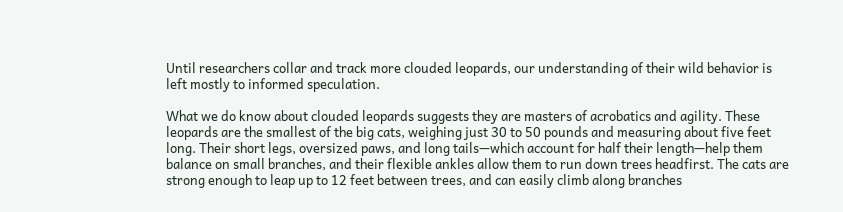Until researchers collar and track more clouded leopards, our understanding of their wild behavior is left mostly to informed speculation.

What we do know about clouded leopards suggests they are masters of acrobatics and agility. These leopards are the smallest of the big cats, weighing just 30 to 50 pounds and measuring about five feet long. Their short legs, oversized paws, and long tails—which account for half their length—help them balance on small branches, and their flexible ankles allow them to run down trees headfirst. The cats are strong enough to leap up to 12 feet between trees, and can easily climb along branches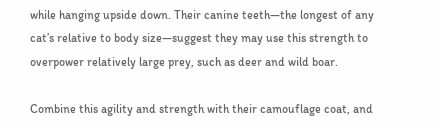while hanging upside down. Their canine teeth—the longest of any cat’s relative to body size—suggest they may use this strength to overpower relatively large prey, such as deer and wild boar.

Combine this agility and strength with their camouflage coat, and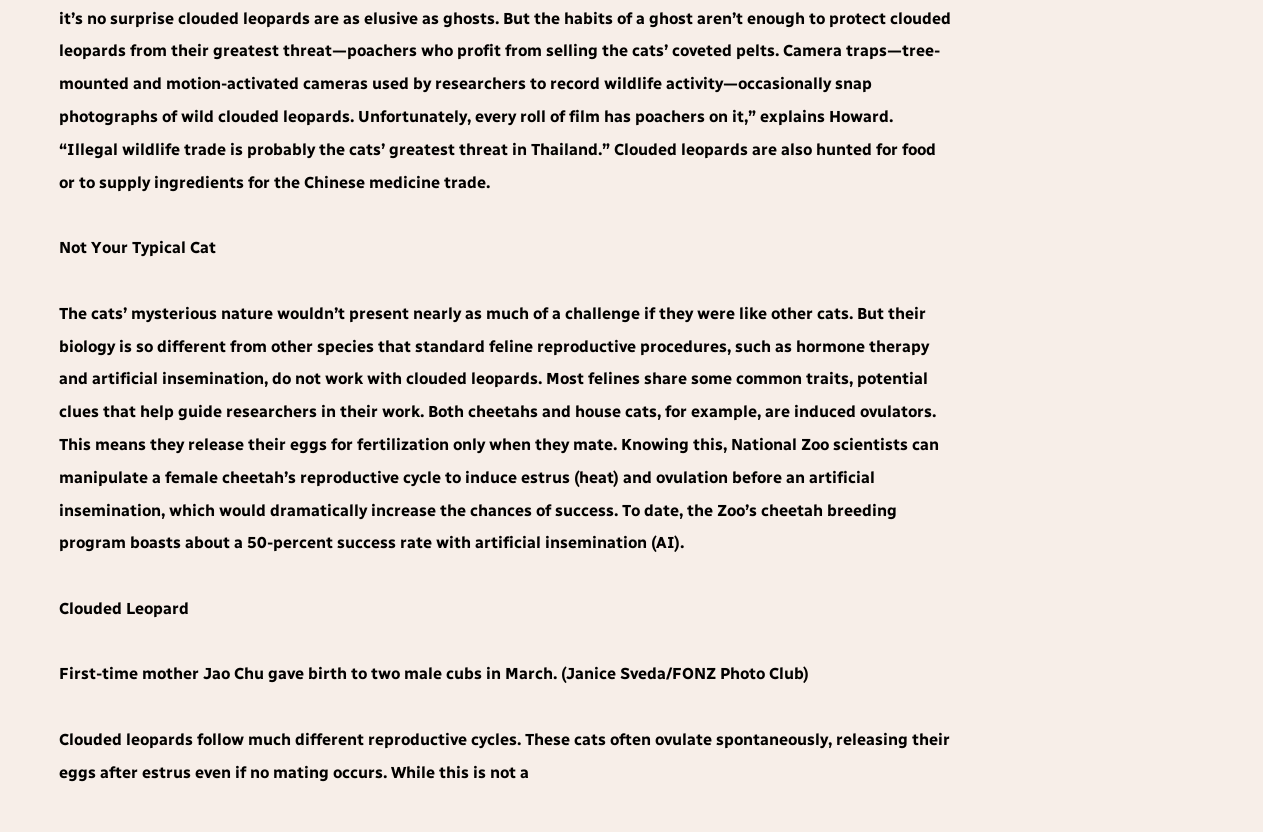it’s no surprise clouded leopards are as elusive as ghosts. But the habits of a ghost aren’t enough to protect clouded leopards from their greatest threat—poachers who profit from selling the cats’ coveted pelts. Camera traps—tree-mounted and motion-activated cameras used by researchers to record wildlife activity—occasionally snap photographs of wild clouded leopards. Unfortunately, every roll of film has poachers on it,” explains Howard. “Illegal wildlife trade is probably the cats’ greatest threat in Thailand.” Clouded leopards are also hunted for food or to supply ingredients for the Chinese medicine trade.

Not Your Typical Cat

The cats’ mysterious nature wouldn’t present nearly as much of a challenge if they were like other cats. But their biology is so different from other species that standard feline reproductive procedures, such as hormone therapy and artificial insemination, do not work with clouded leopards. Most felines share some common traits, potential clues that help guide researchers in their work. Both cheetahs and house cats, for example, are induced ovulators. This means they release their eggs for fertilization only when they mate. Knowing this, National Zoo scientists can manipulate a female cheetah’s reproductive cycle to induce estrus (heat) and ovulation before an artificial insemination, which would dramatically increase the chances of success. To date, the Zoo’s cheetah breeding program boasts about a 50-percent success rate with artificial insemination (AI).

Clouded Leopard

First-time mother Jao Chu gave birth to two male cubs in March. (Janice Sveda/FONZ Photo Club)

Clouded leopards follow much different reproductive cycles. These cats often ovulate spontaneously, releasing their eggs after estrus even if no mating occurs. While this is not a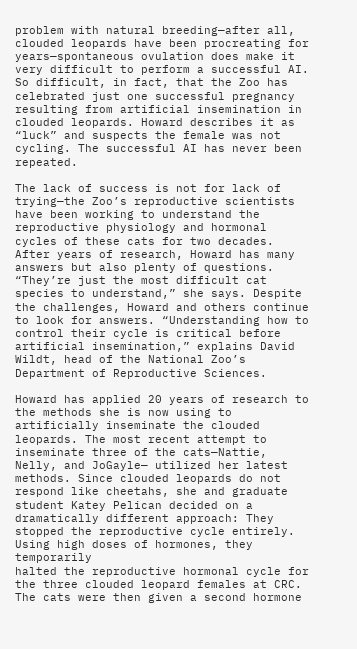problem with natural breeding—after all, clouded leopards have been procreating for years—spontaneous ovulation does make it very difficult to perform a successful AI. So difficult, in fact, that the Zoo has celebrated just one successful pregnancy resulting from artificial insemination in clouded leopards. Howard describes it as “luck” and suspects the female was not cycling. The successful AI has never been repeated.

The lack of success is not for lack of trying—the Zoo’s reproductive scientists have been working to understand the reproductive physiology and hormonal cycles of these cats for two decades. After years of research, Howard has many answers but also plenty of questions. “They’re just the most difficult cat species to understand,” she says. Despite the challenges, Howard and others continue to look for answers. “Understanding how to control their cycle is critical before artificial insemination,” explains David Wildt, head of the National Zoo’s Department of Reproductive Sciences.

Howard has applied 20 years of research to the methods she is now using to artificially inseminate the clouded leopards. The most recent attempt to inseminate three of the cats—Nattie, Nelly, and JoGayle— utilized her latest methods. Since clouded leopards do not respond like cheetahs, she and graduate student Katey Pelican decided on a dramatically different approach: They stopped the reproductive cycle entirely. Using high doses of hormones, they temporarily
halted the reproductive hormonal cycle for the three clouded leopard females at CRC. The cats were then given a second hormone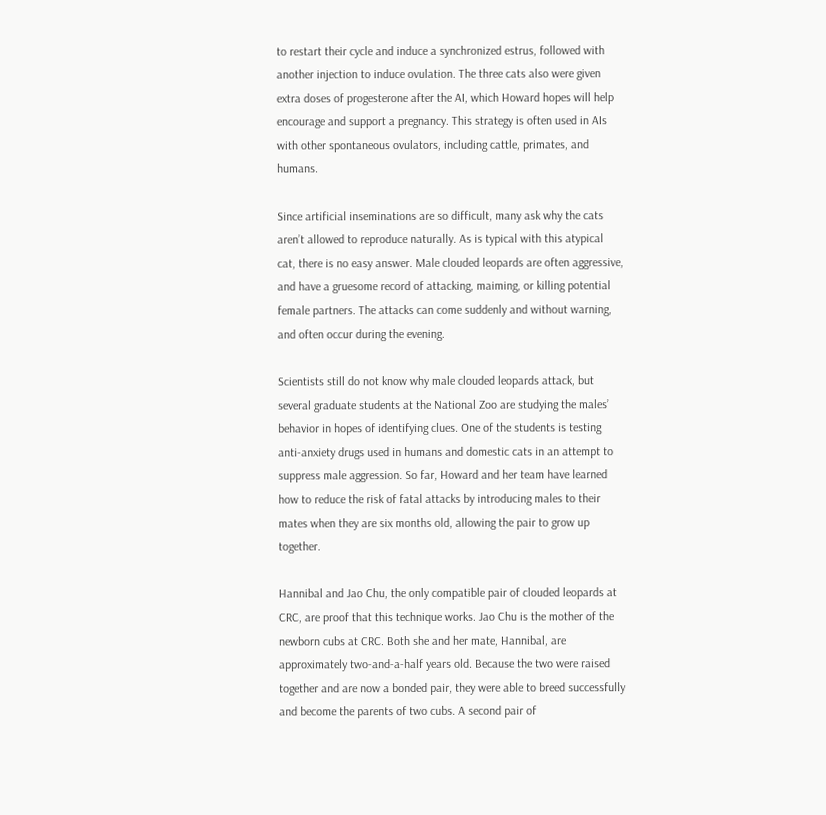to restart their cycle and induce a synchronized estrus, followed with another injection to induce ovulation. The three cats also were given extra doses of progesterone after the AI, which Howard hopes will help encourage and support a pregnancy. This strategy is often used in AIs with other spontaneous ovulators, including cattle, primates, and humans.

Since artificial inseminations are so difficult, many ask why the cats aren’t allowed to reproduce naturally. As is typical with this atypical cat, there is no easy answer. Male clouded leopards are often aggressive, and have a gruesome record of attacking, maiming, or killing potential female partners. The attacks can come suddenly and without warning, and often occur during the evening.

Scientists still do not know why male clouded leopards attack, but several graduate students at the National Zoo are studying the males’ behavior in hopes of identifying clues. One of the students is testing anti-anxiety drugs used in humans and domestic cats in an attempt to suppress male aggression. So far, Howard and her team have learned how to reduce the risk of fatal attacks by introducing males to their mates when they are six months old, allowing the pair to grow up together.

Hannibal and Jao Chu, the only compatible pair of clouded leopards at CRC, are proof that this technique works. Jao Chu is the mother of the newborn cubs at CRC. Both she and her mate, Hannibal, are approximately two-and-a-half years old. Because the two were raised together and are now a bonded pair, they were able to breed successfully and become the parents of two cubs. A second pair of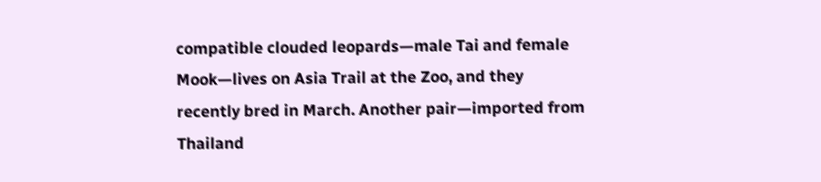compatible clouded leopards—male Tai and female Mook—lives on Asia Trail at the Zoo, and they recently bred in March. Another pair—imported from Thailand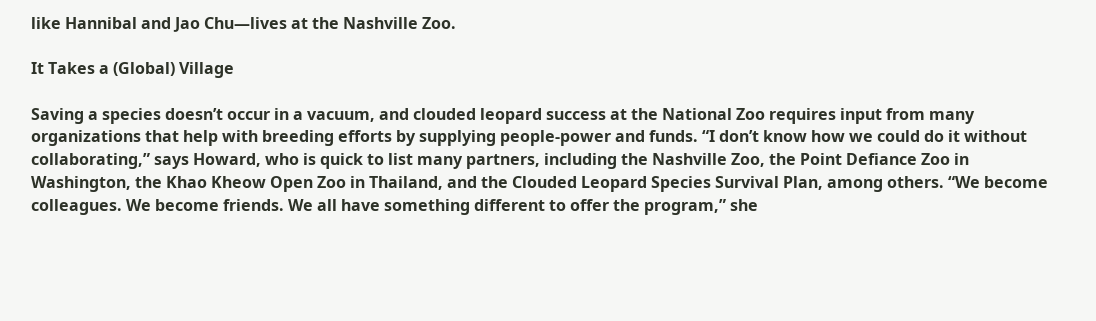like Hannibal and Jao Chu—lives at the Nashville Zoo.

It Takes a (Global) Village

Saving a species doesn’t occur in a vacuum, and clouded leopard success at the National Zoo requires input from many organizations that help with breeding efforts by supplying people-power and funds. “I don’t know how we could do it without collaborating,” says Howard, who is quick to list many partners, including the Nashville Zoo, the Point Defiance Zoo in Washington, the Khao Kheow Open Zoo in Thailand, and the Clouded Leopard Species Survival Plan, among others. “We become colleagues. We become friends. We all have something different to offer the program,” she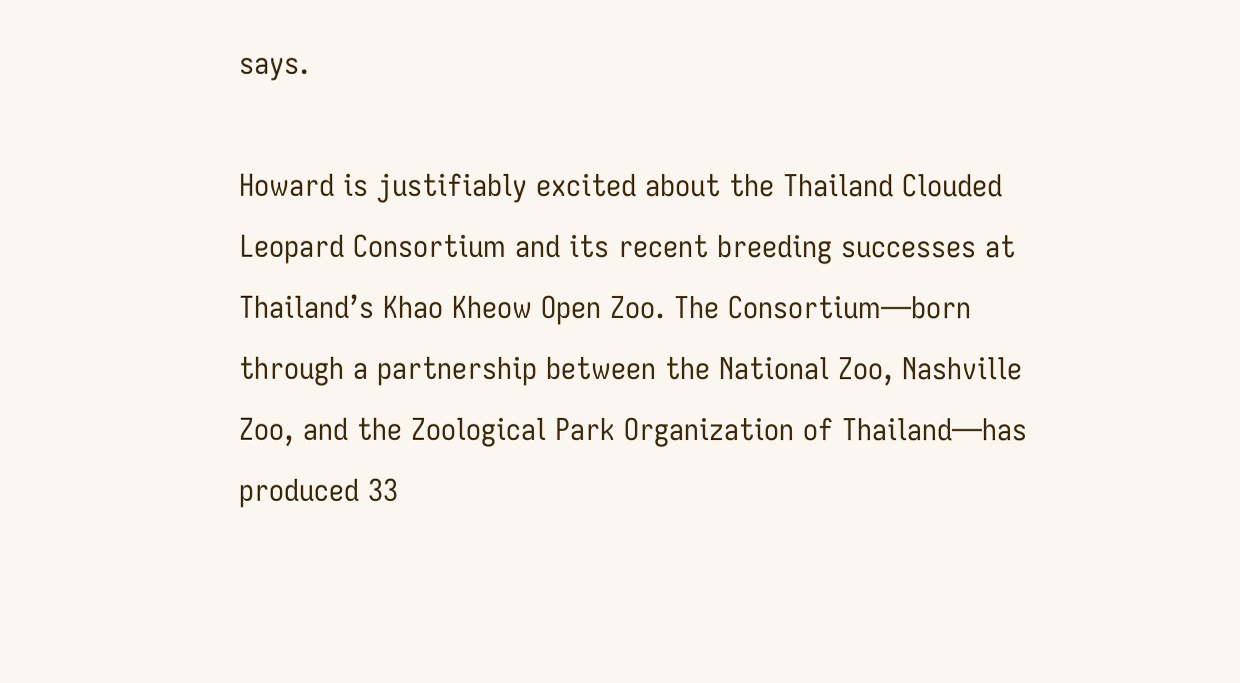says.

Howard is justifiably excited about the Thailand Clouded Leopard Consortium and its recent breeding successes at Thailand’s Khao Kheow Open Zoo. The Consortium—born through a partnership between the National Zoo, Nashville Zoo, and the Zoological Park Organization of Thailand—has produced 33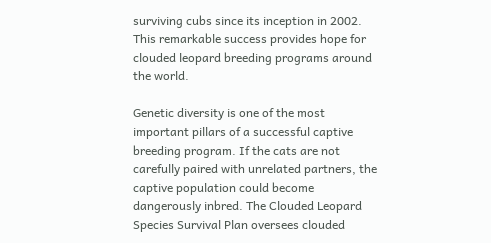surviving cubs since its inception in 2002. This remarkable success provides hope for clouded leopard breeding programs around the world.

Genetic diversity is one of the most important pillars of a successful captive breeding program. If the cats are not carefully paired with unrelated partners, the captive population could become dangerously inbred. The Clouded Leopard Species Survival Plan oversees clouded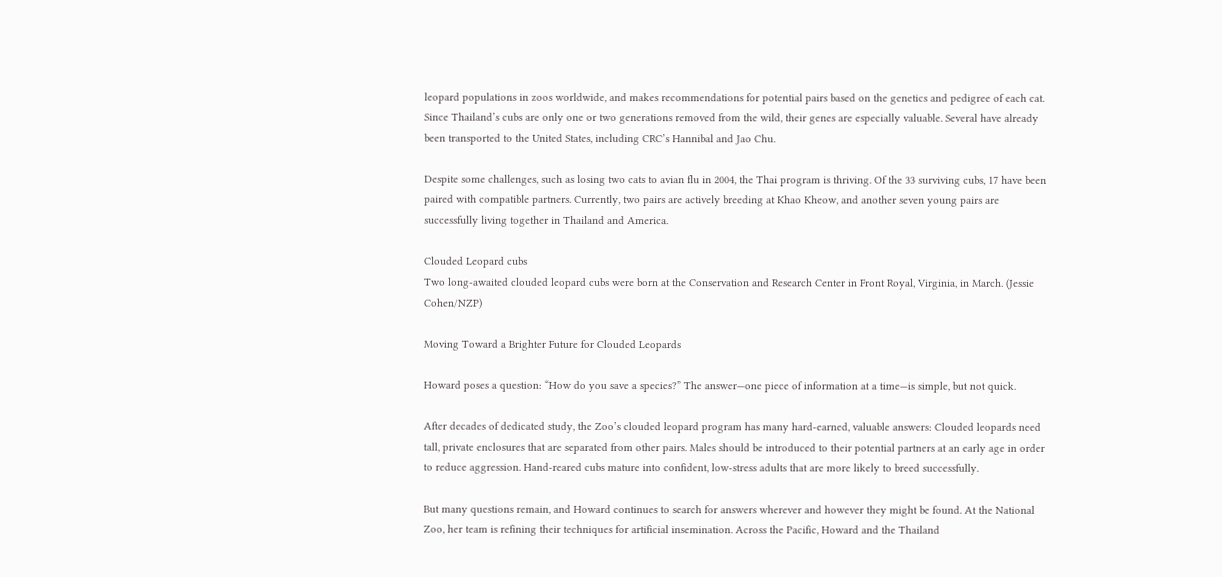leopard populations in zoos worldwide, and makes recommendations for potential pairs based on the genetics and pedigree of each cat. Since Thailand’s cubs are only one or two generations removed from the wild, their genes are especially valuable. Several have already been transported to the United States, including CRC’s Hannibal and Jao Chu.

Despite some challenges, such as losing two cats to avian flu in 2004, the Thai program is thriving. Of the 33 surviving cubs, 17 have been paired with compatible partners. Currently, two pairs are actively breeding at Khao Kheow, and another seven young pairs are successfully living together in Thailand and America.

Clouded Leopard cubs
Two long-awaited clouded leopard cubs were born at the Conservation and Research Center in Front Royal, Virginia, in March. (Jessie Cohen/NZP)

Moving Toward a Brighter Future for Clouded Leopards

Howard poses a question: “How do you save a species?” The answer—one piece of information at a time—is simple, but not quick.

After decades of dedicated study, the Zoo’s clouded leopard program has many hard-earned, valuable answers: Clouded leopards need tall, private enclosures that are separated from other pairs. Males should be introduced to their potential partners at an early age in order to reduce aggression. Hand-reared cubs mature into confident, low-stress adults that are more likely to breed successfully.

But many questions remain, and Howard continues to search for answers wherever and however they might be found. At the National Zoo, her team is refining their techniques for artificial insemination. Across the Pacific, Howard and the Thailand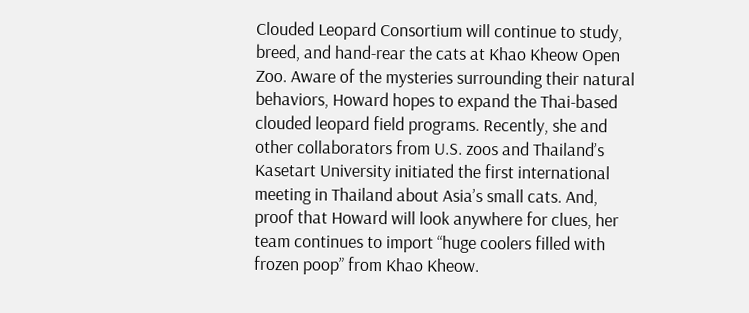Clouded Leopard Consortium will continue to study, breed, and hand-rear the cats at Khao Kheow Open Zoo. Aware of the mysteries surrounding their natural behaviors, Howard hopes to expand the Thai-based clouded leopard field programs. Recently, she and other collaborators from U.S. zoos and Thailand’s Kasetart University initiated the first international meeting in Thailand about Asia’s small cats. And, proof that Howard will look anywhere for clues, her team continues to import “huge coolers filled with frozen poop” from Khao Kheow.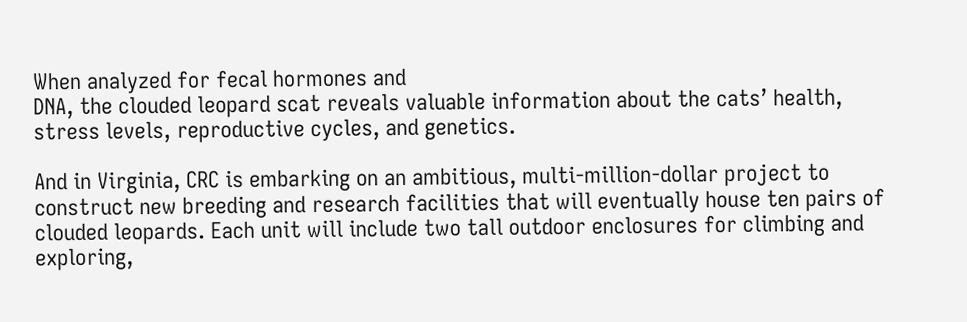When analyzed for fecal hormones and
DNA, the clouded leopard scat reveals valuable information about the cats’ health, stress levels, reproductive cycles, and genetics.

And in Virginia, CRC is embarking on an ambitious, multi-million-dollar project to construct new breeding and research facilities that will eventually house ten pairs of clouded leopards. Each unit will include two tall outdoor enclosures for climbing and exploring,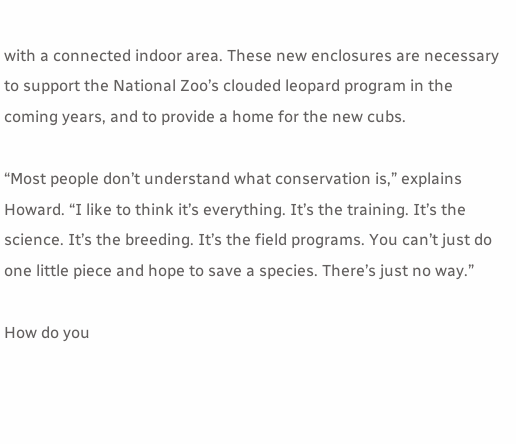with a connected indoor area. These new enclosures are necessary to support the National Zoo’s clouded leopard program in the coming years, and to provide a home for the new cubs.

“Most people don’t understand what conservation is,” explains Howard. “I like to think it’s everything. It’s the training. It’s the science. It’s the breeding. It’s the field programs. You can’t just do one little piece and hope to save a species. There’s just no way.”

How do you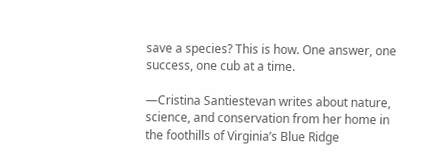save a species? This is how. One answer, one success, one cub at a time.

—Cristina Santiestevan writes about nature, science, and conservation from her home in the foothills of Virginia’s Blue Ridge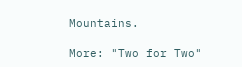Mountains.

More: "Two for Two"